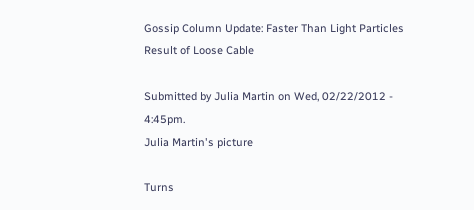Gossip Column Update: Faster Than Light Particles Result of Loose Cable

Submitted by Julia Martin on Wed, 02/22/2012 - 4:45pm.
Julia Martin's picture

Turns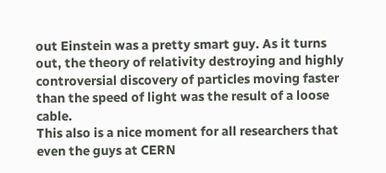out Einstein was a pretty smart guy. As it turns out, the theory of relativity destroying and highly controversial discovery of particles moving faster than the speed of light was the result of a loose cable.
This also is a nice moment for all researchers that even the guys at CERN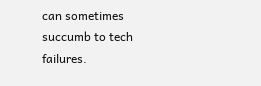can sometimes succumb to tech failures.